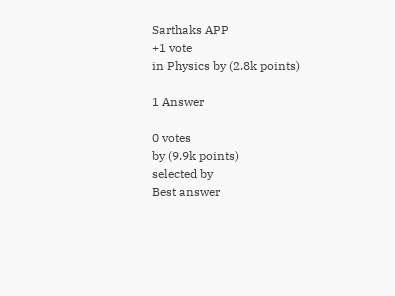Sarthaks APP
+1 vote
in Physics by (2.8k points)

1 Answer

0 votes
by (9.9k points)
selected by
Best answer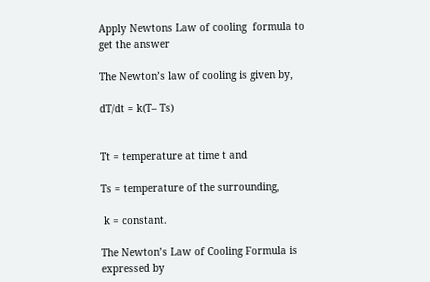Apply Newtons Law of cooling  formula to get the answer

The Newton’s law of cooling is given by,

dT/dt = k(T– Ts)


Tt = temperature at time t and

Ts = temperature of the surrounding,

 k = constant.

The Newton’s Law of Cooling Formula is expressed by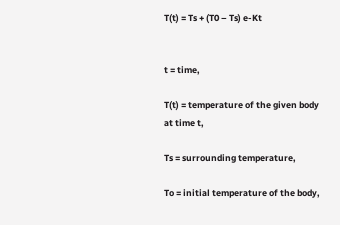T(t) = Ts + (T0 – Ts) e-Kt


t = time,

T(t) = temperature of the given body at time t,

Ts = surrounding temperature,

To = initial temperature of the body,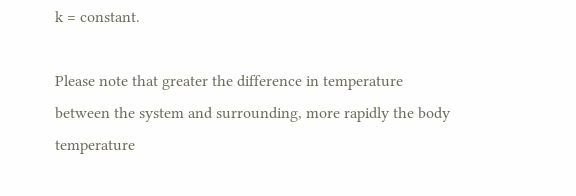k = constant.

Please note that greater the difference in temperature between the system and surrounding, more rapidly the body temperature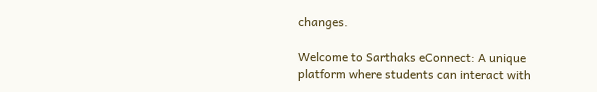changes.

Welcome to Sarthaks eConnect: A unique platform where students can interact with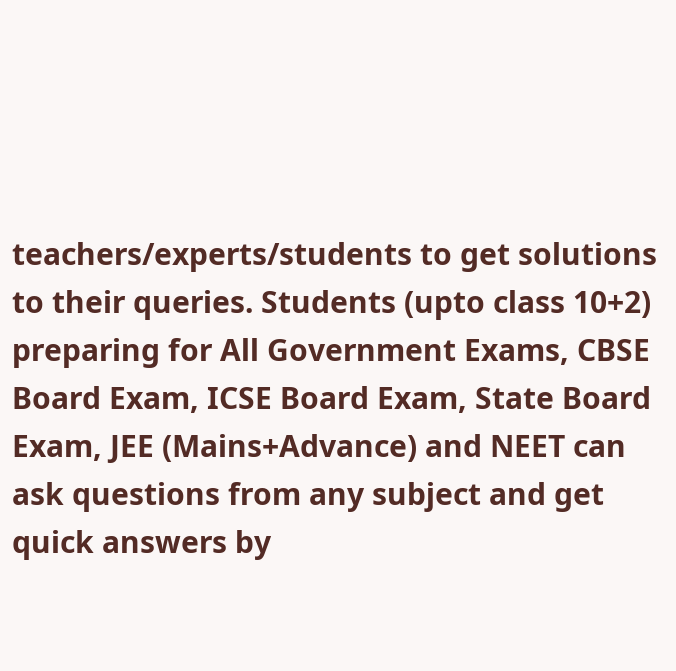teachers/experts/students to get solutions to their queries. Students (upto class 10+2) preparing for All Government Exams, CBSE Board Exam, ICSE Board Exam, State Board Exam, JEE (Mains+Advance) and NEET can ask questions from any subject and get quick answers by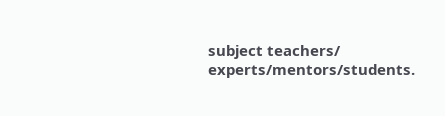subject teachers/ experts/mentors/students.